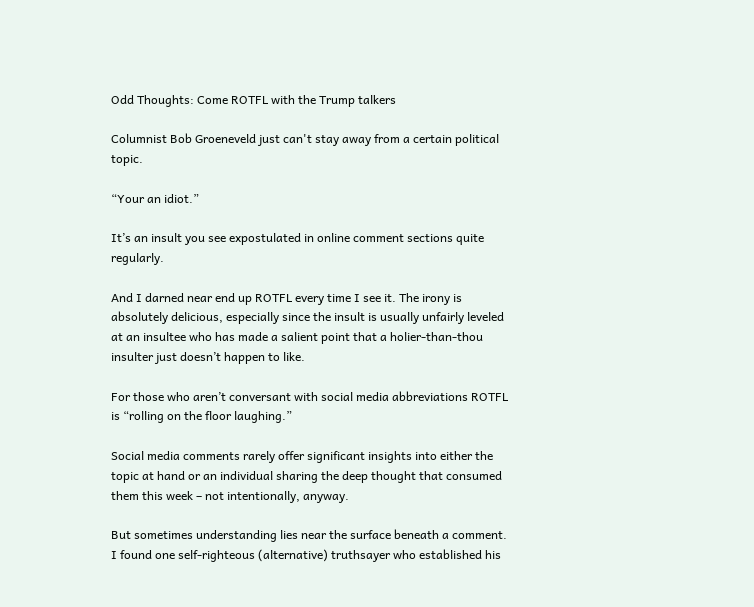Odd Thoughts: Come ROTFL with the Trump talkers

Columnist Bob Groeneveld just can't stay away from a certain political topic.

“Your an idiot.”

It’s an insult you see expostulated in online comment sections quite regularly.

And I darned near end up ROTFL every time I see it. The irony is absolutely delicious, especially since the insult is usually unfairly leveled at an insultee who has made a salient point that a holier-than-thou insulter just doesn’t happen to like.

For those who aren’t conversant with social media abbreviations ROTFL is “rolling on the floor laughing.”

Social media comments rarely offer significant insights into either the topic at hand or an individual sharing the deep thought that consumed them this week – not intentionally, anyway.

But sometimes understanding lies near the surface beneath a comment. I found one self-righteous (alternative) truthsayer who established his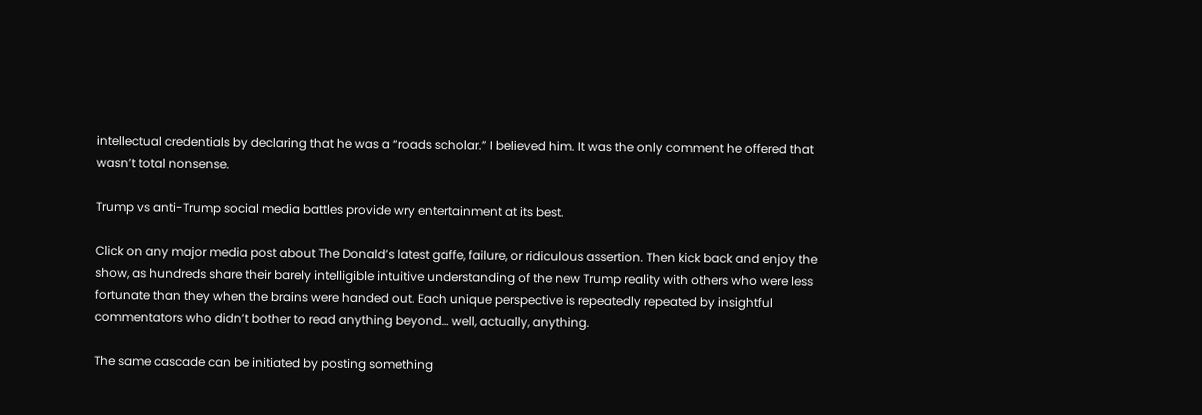intellectual credentials by declaring that he was a “roads scholar.” I believed him. It was the only comment he offered that wasn’t total nonsense.

Trump vs anti-Trump social media battles provide wry entertainment at its best.

Click on any major media post about The Donald’s latest gaffe, failure, or ridiculous assertion. Then kick back and enjoy the show, as hundreds share their barely intelligible intuitive understanding of the new Trump reality with others who were less fortunate than they when the brains were handed out. Each unique perspective is repeatedly repeated by insightful commentators who didn’t bother to read anything beyond… well, actually, anything.

The same cascade can be initiated by posting something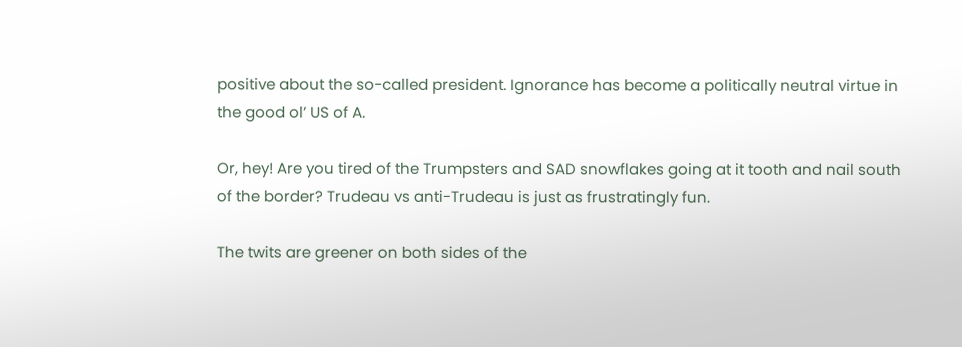positive about the so-called president. Ignorance has become a politically neutral virtue in the good ol’ US of A.

Or, hey! Are you tired of the Trumpsters and SAD snowflakes going at it tooth and nail south of the border? Trudeau vs anti-Trudeau is just as frustratingly fun.

The twits are greener on both sides of the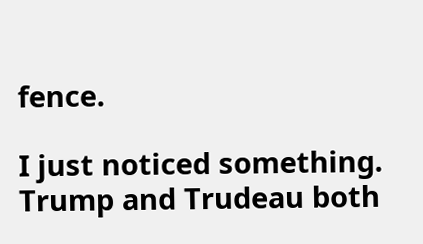fence.

I just noticed something. Trump and Trudeau both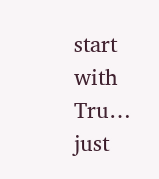start with Tru… just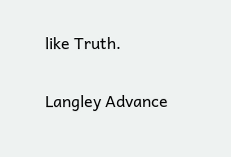like Truth.

Langley Advance